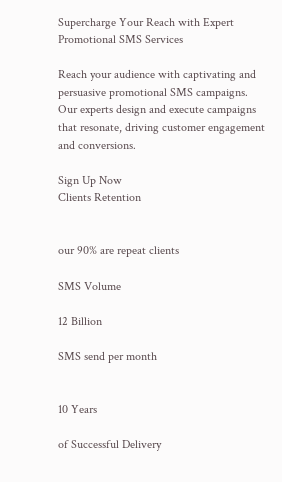Supercharge Your Reach with Expert Promotional SMS Services

Reach your audience with captivating and persuasive promotional SMS campaigns. Our experts design and execute campaigns that resonate, driving customer engagement and conversions.

Sign Up Now
Clients Retention


our 90% are repeat clients

SMS Volume

12 Billion

SMS send per month


10 Years

of Successful Delivery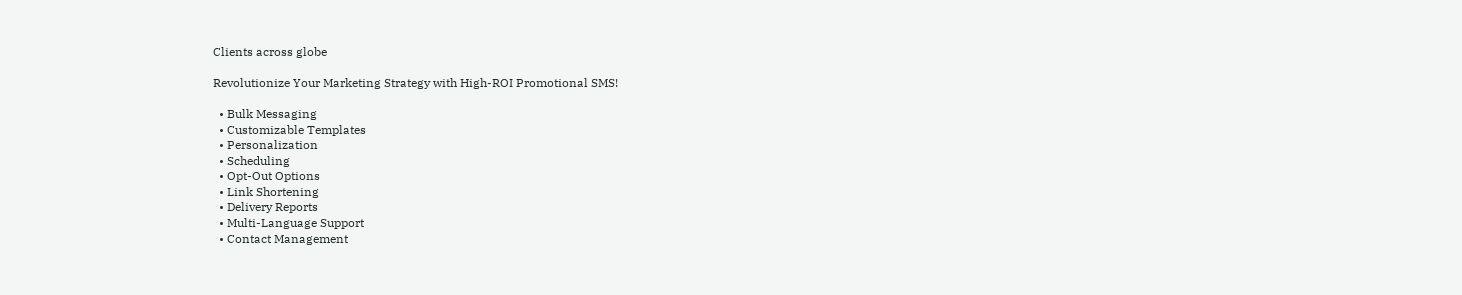Clients across globe

Revolutionize Your Marketing Strategy with High-ROI Promotional SMS!

  • Bulk Messaging
  • Customizable Templates
  • Personalization
  • Scheduling
  • Opt-Out Options
  • Link Shortening
  • Delivery Reports
  • Multi-Language Support
  • Contact Management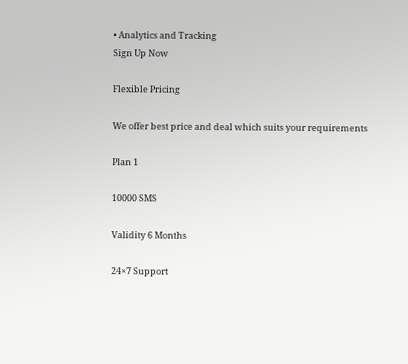• Analytics and Tracking
Sign Up Now

Flexible Pricing

We offer best price and deal which suits your requirements

Plan 1

10000 SMS

Validity 6 Months

24×7 Support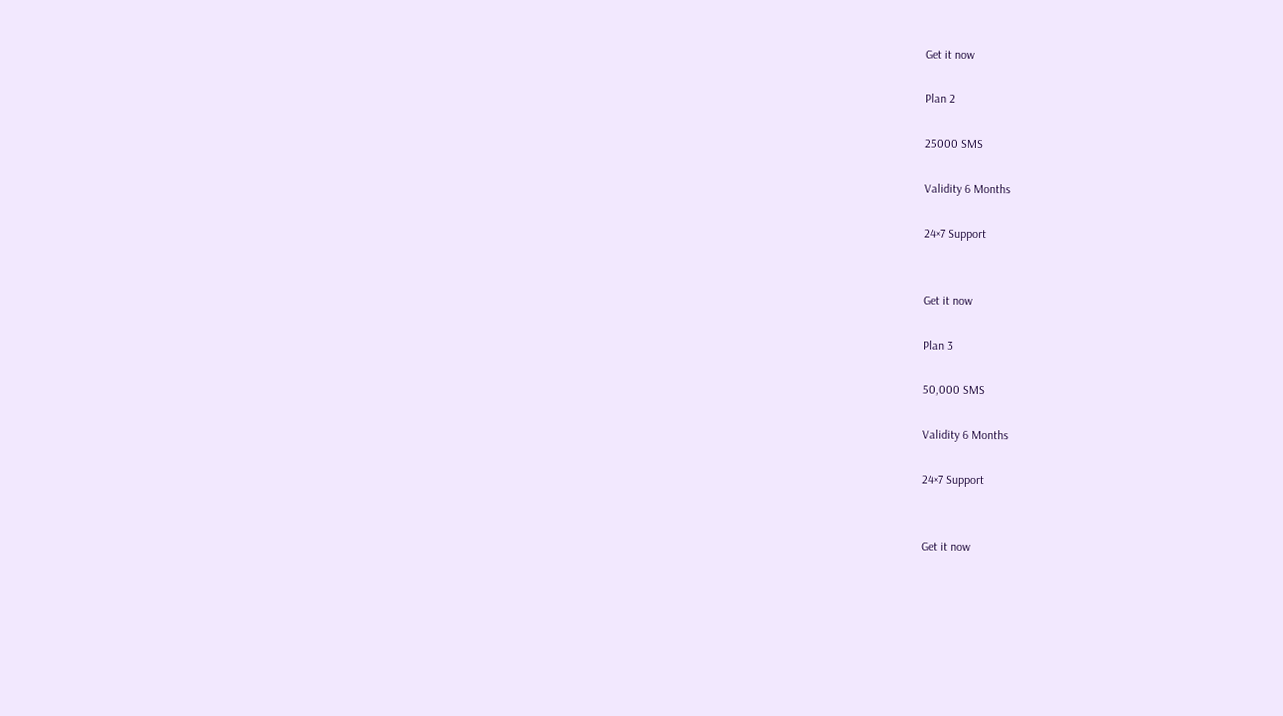Get it now

Plan 2

25000 SMS

Validity 6 Months

24×7 Support


Get it now

Plan 3

50,000 SMS

Validity 6 Months

24×7 Support


Get it now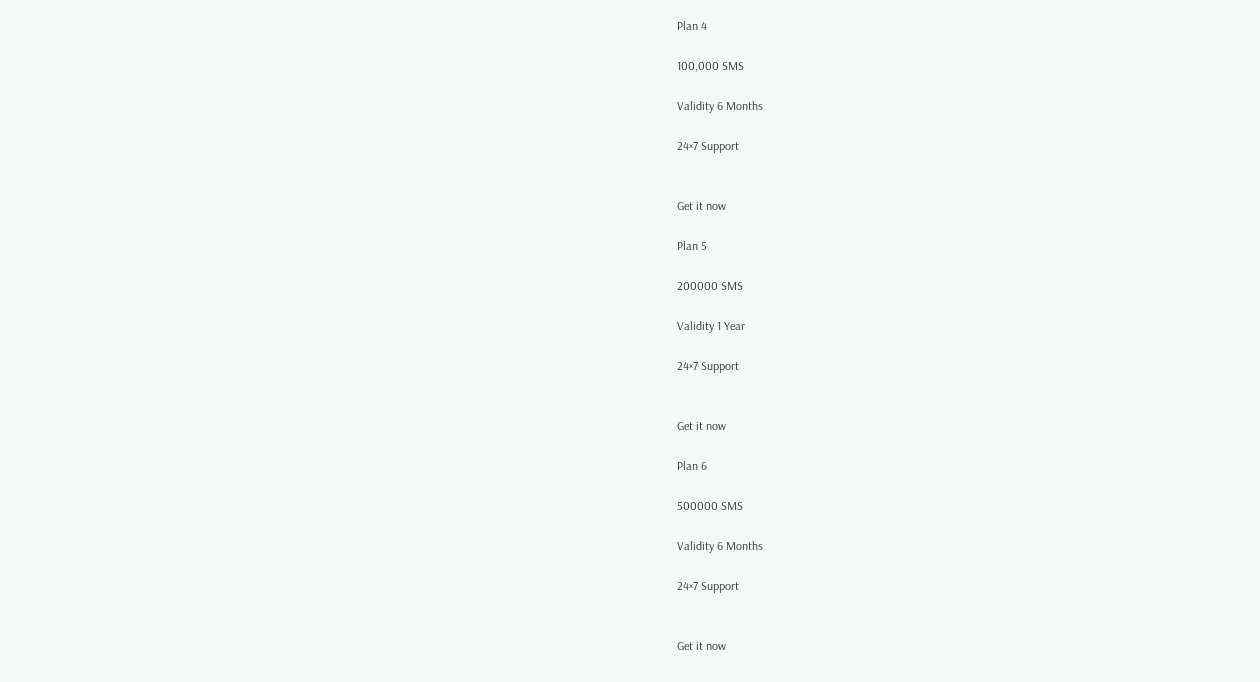Plan 4

100,000 SMS

Validity 6 Months

24×7 Support


Get it now

Plan 5

200000 SMS

Validity 1 Year

24×7 Support


Get it now

Plan 6

500000 SMS

Validity 6 Months

24×7 Support


Get it now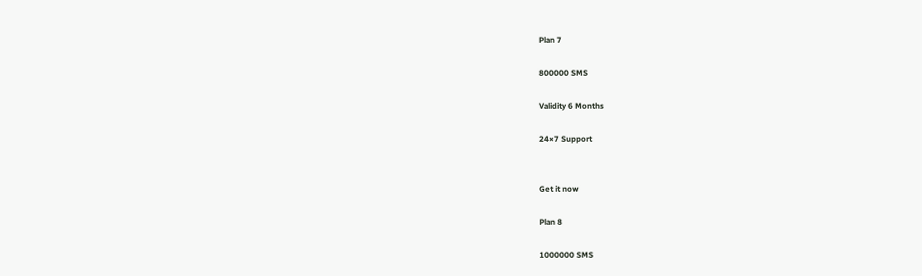Plan 7

800000 SMS

Validity 6 Months

24×7 Support


Get it now

Plan 8

1000000 SMS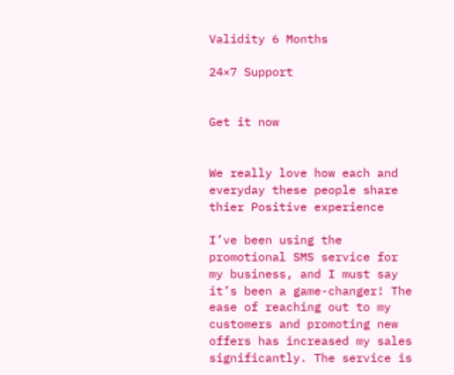Validity 6 Months

24×7 Support


Get it now


We really love how each and everyday these people share thier Positive experience

I’ve been using the promotional SMS service for my business, and I must say it’s been a game-changer! The ease of reaching out to my customers and promoting new offers has increased my sales significantly. The service is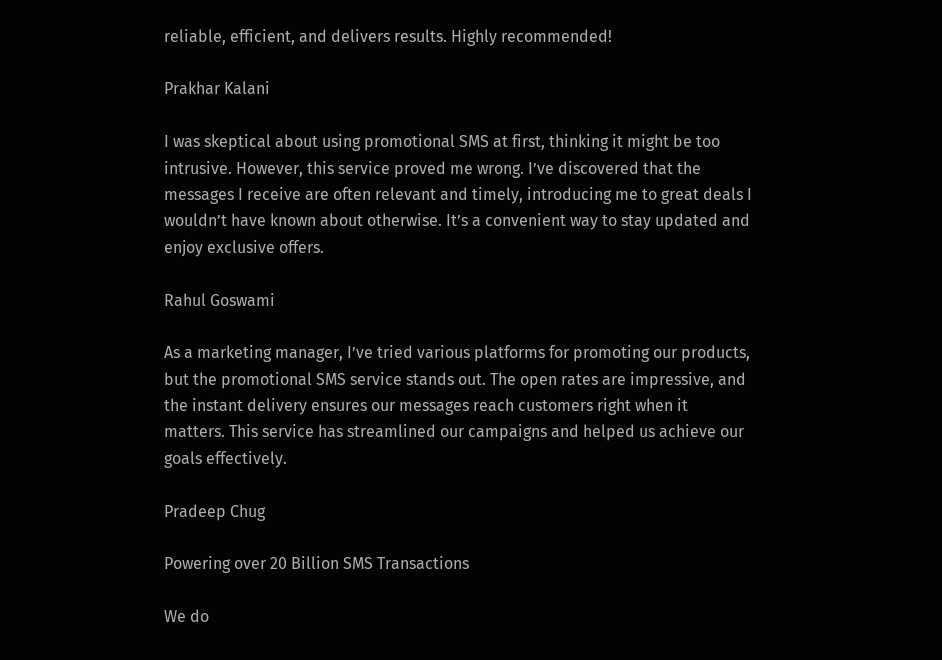reliable, efficient, and delivers results. Highly recommended!

Prakhar Kalani

I was skeptical about using promotional SMS at first, thinking it might be too intrusive. However, this service proved me wrong. I’ve discovered that the messages I receive are often relevant and timely, introducing me to great deals I wouldn’t have known about otherwise. It’s a convenient way to stay updated and enjoy exclusive offers.

Rahul Goswami

As a marketing manager, I’ve tried various platforms for promoting our products, but the promotional SMS service stands out. The open rates are impressive, and the instant delivery ensures our messages reach customers right when it matters. This service has streamlined our campaigns and helped us achieve our goals effectively.

Pradeep Chug

Powering over 20 Billion SMS Transactions

We do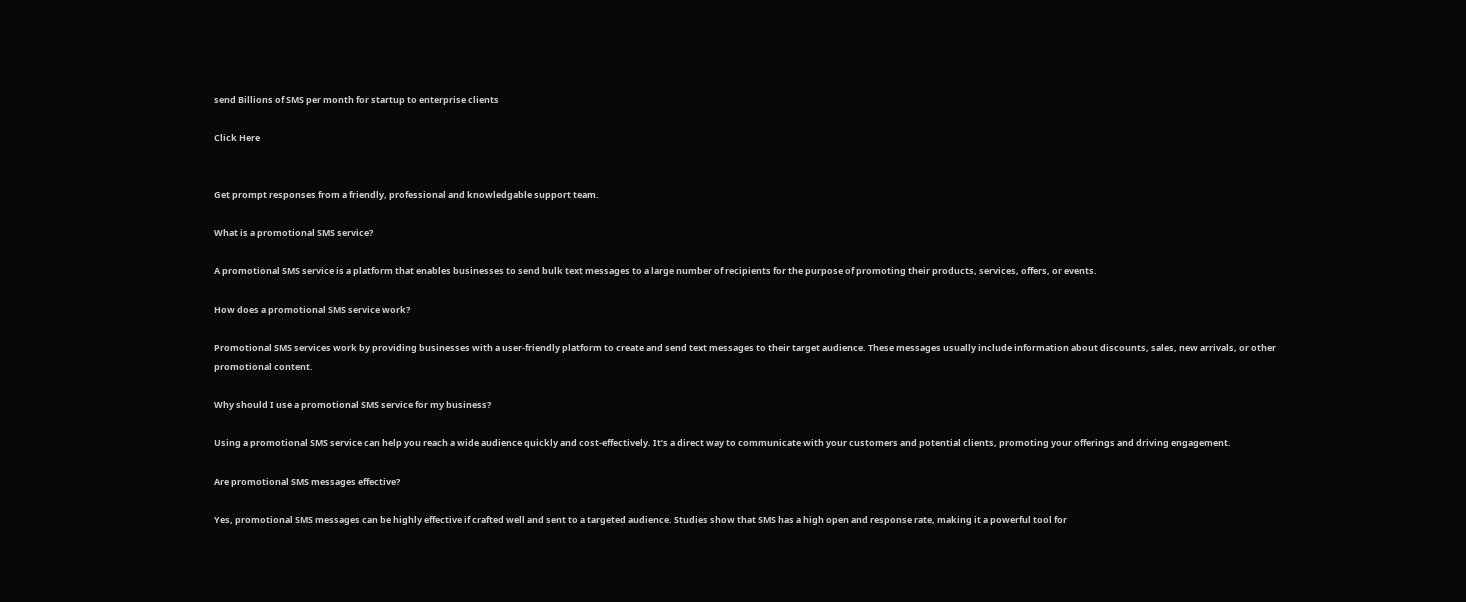send Billions of SMS per month for startup to enterprise clients

Click Here


Get prompt responses from a friendly, professional and knowledgable support team.

What is a promotional SMS service?

A promotional SMS service is a platform that enables businesses to send bulk text messages to a large number of recipients for the purpose of promoting their products, services, offers, or events.

How does a promotional SMS service work?

Promotional SMS services work by providing businesses with a user-friendly platform to create and send text messages to their target audience. These messages usually include information about discounts, sales, new arrivals, or other promotional content.

Why should I use a promotional SMS service for my business?

Using a promotional SMS service can help you reach a wide audience quickly and cost-effectively. It’s a direct way to communicate with your customers and potential clients, promoting your offerings and driving engagement.

Are promotional SMS messages effective?

Yes, promotional SMS messages can be highly effective if crafted well and sent to a targeted audience. Studies show that SMS has a high open and response rate, making it a powerful tool for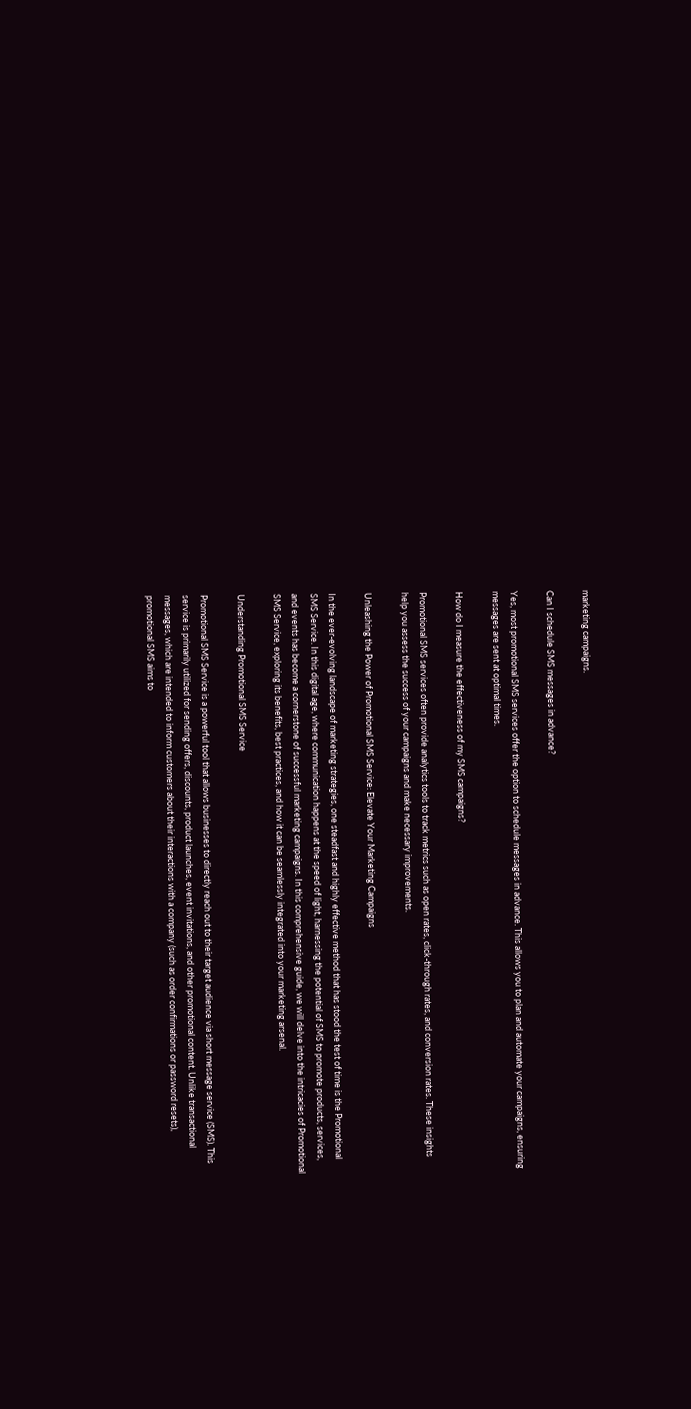marketing campaigns.

Can I schedule SMS messages in advance?

Yes, most promotional SMS services offer the option to schedule messages in advance. This allows you to plan and automate your campaigns, ensuring messages are sent at optimal times.

How do I measure the effectiveness of my SMS campaigns?

Promotional SMS services often provide analytics tools to track metrics such as open rates, click-through rates, and conversion rates. These insights help you assess the success of your campaigns and make necessary improvements.

Unleashing the Power of Promotional SMS Service: Elevate Your Marketing Campaigns

In the ever-evolving landscape of marketing strategies, one steadfast and highly effective method that has stood the test of time is the Promotional SMS Service. In this digital age, where communication happens at the speed of light, harnessing the potential of SMS to promote products, services, and events has become a cornerstone of successful marketing campaigns. In this comprehensive guide, we will delve into the intricacies of Promotional SMS Service, exploring its benefits, best practices, and how it can be seamlessly integrated into your marketing arsenal.

Understanding Promotional SMS Service

Promotional SMS Service is a powerful tool that allows businesses to directly reach out to their target audience via short message service (SMS). This service is primarily utilized for sending offers, discounts, product launches, event invitations, and other promotional content. Unlike transactional messages, which are intended to inform customers about their interactions with a company (such as order confirmations or password resets), promotional SMS aims to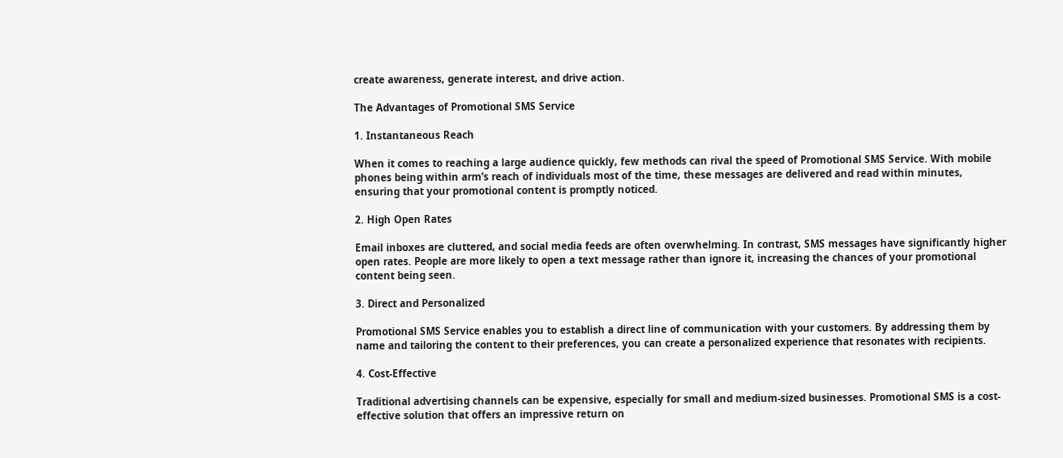create awareness, generate interest, and drive action.

The Advantages of Promotional SMS Service

1. Instantaneous Reach

When it comes to reaching a large audience quickly, few methods can rival the speed of Promotional SMS Service. With mobile phones being within arm’s reach of individuals most of the time, these messages are delivered and read within minutes, ensuring that your promotional content is promptly noticed.

2. High Open Rates

Email inboxes are cluttered, and social media feeds are often overwhelming. In contrast, SMS messages have significantly higher open rates. People are more likely to open a text message rather than ignore it, increasing the chances of your promotional content being seen.

3. Direct and Personalized

Promotional SMS Service enables you to establish a direct line of communication with your customers. By addressing them by name and tailoring the content to their preferences, you can create a personalized experience that resonates with recipients.

4. Cost-Effective

Traditional advertising channels can be expensive, especially for small and medium-sized businesses. Promotional SMS is a cost-effective solution that offers an impressive return on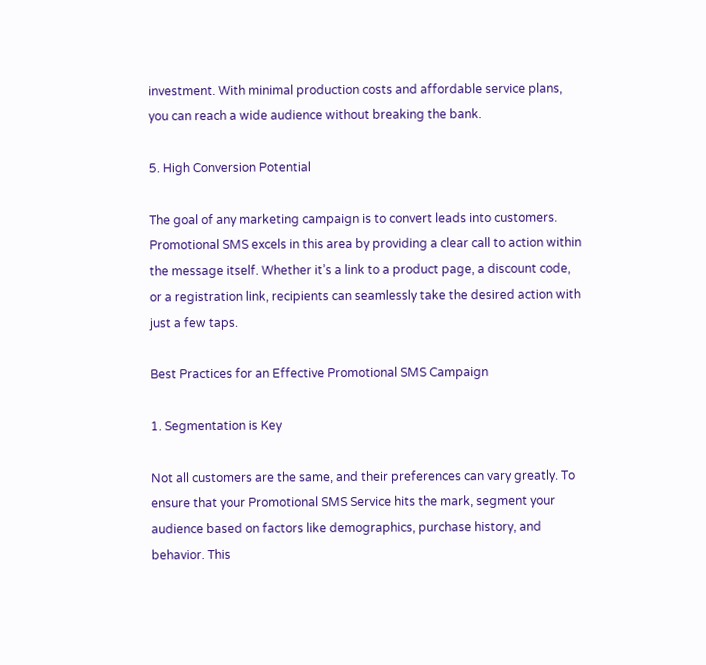investment. With minimal production costs and affordable service plans, you can reach a wide audience without breaking the bank.

5. High Conversion Potential

The goal of any marketing campaign is to convert leads into customers. Promotional SMS excels in this area by providing a clear call to action within the message itself. Whether it’s a link to a product page, a discount code, or a registration link, recipients can seamlessly take the desired action with just a few taps.

Best Practices for an Effective Promotional SMS Campaign

1. Segmentation is Key

Not all customers are the same, and their preferences can vary greatly. To ensure that your Promotional SMS Service hits the mark, segment your audience based on factors like demographics, purchase history, and behavior. This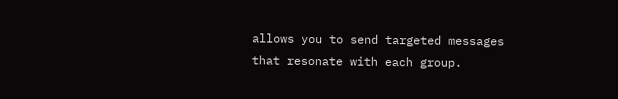allows you to send targeted messages that resonate with each group.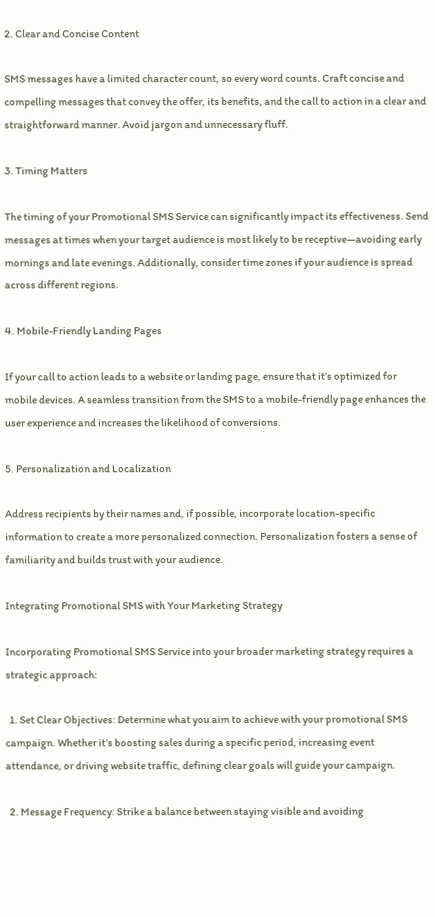2. Clear and Concise Content

SMS messages have a limited character count, so every word counts. Craft concise and compelling messages that convey the offer, its benefits, and the call to action in a clear and straightforward manner. Avoid jargon and unnecessary fluff.

3. Timing Matters

The timing of your Promotional SMS Service can significantly impact its effectiveness. Send messages at times when your target audience is most likely to be receptive—avoiding early mornings and late evenings. Additionally, consider time zones if your audience is spread across different regions.

4. Mobile-Friendly Landing Pages

If your call to action leads to a website or landing page, ensure that it’s optimized for mobile devices. A seamless transition from the SMS to a mobile-friendly page enhances the user experience and increases the likelihood of conversions.

5. Personalization and Localization

Address recipients by their names and, if possible, incorporate location-specific information to create a more personalized connection. Personalization fosters a sense of familiarity and builds trust with your audience.

Integrating Promotional SMS with Your Marketing Strategy

Incorporating Promotional SMS Service into your broader marketing strategy requires a strategic approach:

  1. Set Clear Objectives: Determine what you aim to achieve with your promotional SMS campaign. Whether it’s boosting sales during a specific period, increasing event attendance, or driving website traffic, defining clear goals will guide your campaign.

  2. Message Frequency: Strike a balance between staying visible and avoiding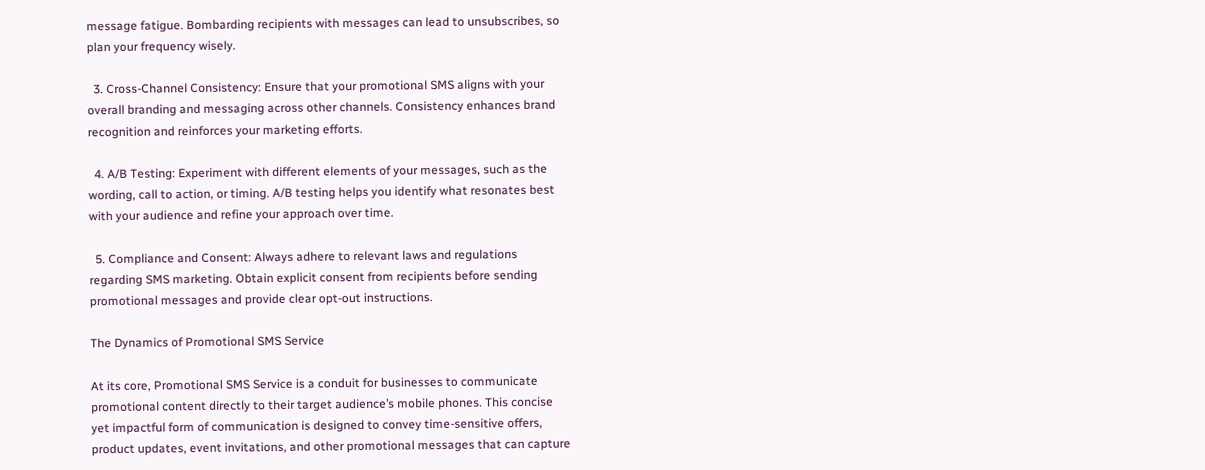message fatigue. Bombarding recipients with messages can lead to unsubscribes, so plan your frequency wisely.

  3. Cross-Channel Consistency: Ensure that your promotional SMS aligns with your overall branding and messaging across other channels. Consistency enhances brand recognition and reinforces your marketing efforts.

  4. A/B Testing: Experiment with different elements of your messages, such as the wording, call to action, or timing. A/B testing helps you identify what resonates best with your audience and refine your approach over time.

  5. Compliance and Consent: Always adhere to relevant laws and regulations regarding SMS marketing. Obtain explicit consent from recipients before sending promotional messages and provide clear opt-out instructions.

The Dynamics of Promotional SMS Service

At its core, Promotional SMS Service is a conduit for businesses to communicate promotional content directly to their target audience’s mobile phones. This concise yet impactful form of communication is designed to convey time-sensitive offers, product updates, event invitations, and other promotional messages that can capture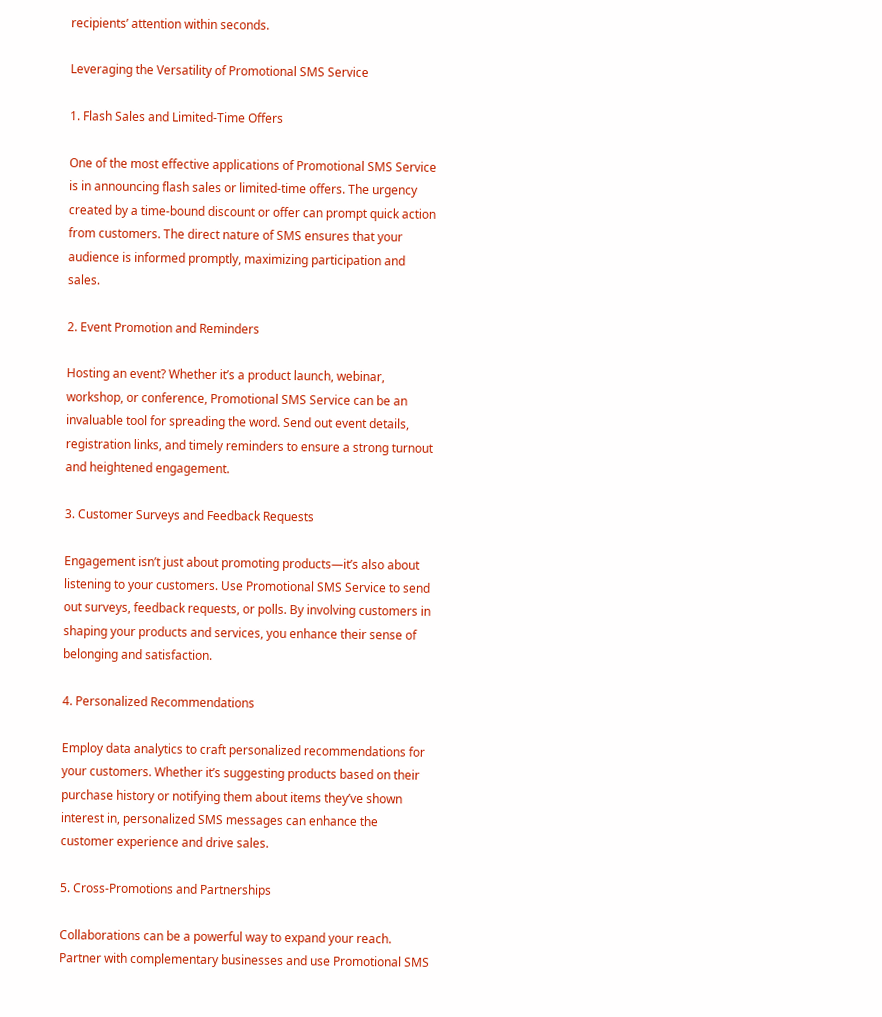recipients’ attention within seconds.

Leveraging the Versatility of Promotional SMS Service

1. Flash Sales and Limited-Time Offers

One of the most effective applications of Promotional SMS Service is in announcing flash sales or limited-time offers. The urgency created by a time-bound discount or offer can prompt quick action from customers. The direct nature of SMS ensures that your audience is informed promptly, maximizing participation and sales.

2. Event Promotion and Reminders

Hosting an event? Whether it’s a product launch, webinar, workshop, or conference, Promotional SMS Service can be an invaluable tool for spreading the word. Send out event details, registration links, and timely reminders to ensure a strong turnout and heightened engagement.

3. Customer Surveys and Feedback Requests

Engagement isn’t just about promoting products—it’s also about listening to your customers. Use Promotional SMS Service to send out surveys, feedback requests, or polls. By involving customers in shaping your products and services, you enhance their sense of belonging and satisfaction.

4. Personalized Recommendations

Employ data analytics to craft personalized recommendations for your customers. Whether it’s suggesting products based on their purchase history or notifying them about items they’ve shown interest in, personalized SMS messages can enhance the customer experience and drive sales.

5. Cross-Promotions and Partnerships

Collaborations can be a powerful way to expand your reach. Partner with complementary businesses and use Promotional SMS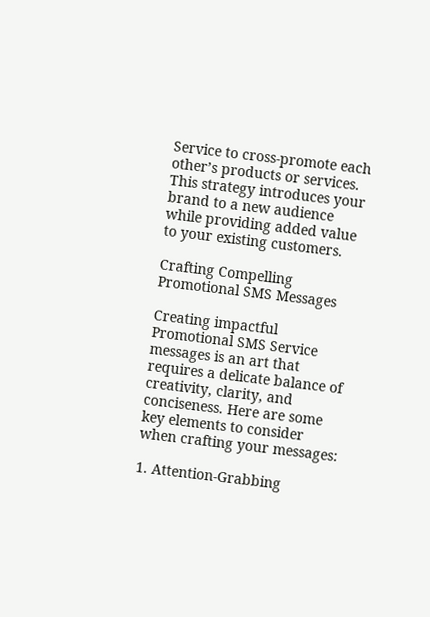Service to cross-promote each other’s products or services. This strategy introduces your brand to a new audience while providing added value to your existing customers.

Crafting Compelling Promotional SMS Messages

Creating impactful Promotional SMS Service messages is an art that requires a delicate balance of creativity, clarity, and conciseness. Here are some key elements to consider when crafting your messages:

1. Attention-Grabbing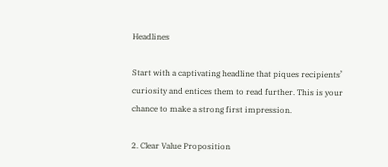Headlines

Start with a captivating headline that piques recipients’ curiosity and entices them to read further. This is your chance to make a strong first impression.

2. Clear Value Proposition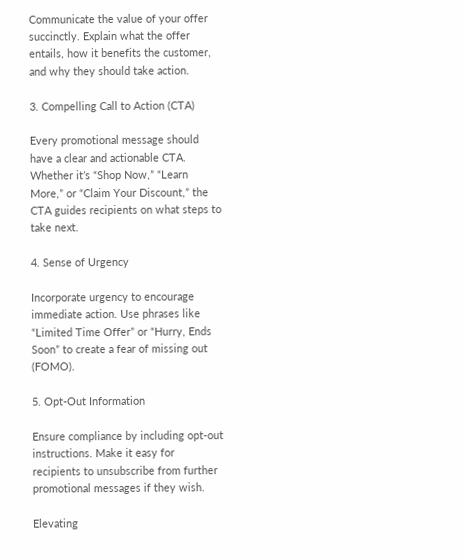Communicate the value of your offer succinctly. Explain what the offer entails, how it benefits the customer, and why they should take action.

3. Compelling Call to Action (CTA)

Every promotional message should have a clear and actionable CTA. Whether it’s “Shop Now,” “Learn More,” or “Claim Your Discount,” the CTA guides recipients on what steps to take next.

4. Sense of Urgency

Incorporate urgency to encourage immediate action. Use phrases like “Limited Time Offer” or “Hurry, Ends Soon” to create a fear of missing out (FOMO).

5. Opt-Out Information

Ensure compliance by including opt-out instructions. Make it easy for recipients to unsubscribe from further promotional messages if they wish.

Elevating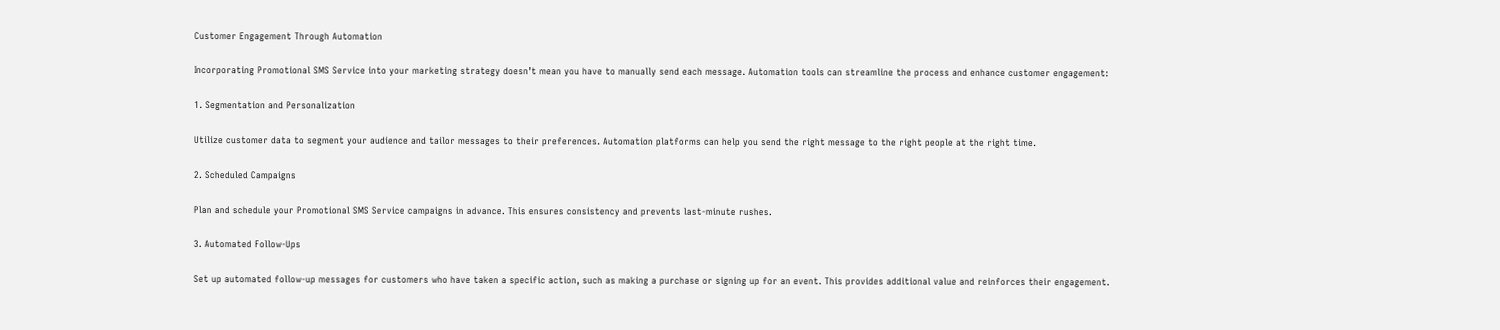Customer Engagement Through Automation

Incorporating Promotional SMS Service into your marketing strategy doesn’t mean you have to manually send each message. Automation tools can streamline the process and enhance customer engagement:

1. Segmentation and Personalization

Utilize customer data to segment your audience and tailor messages to their preferences. Automation platforms can help you send the right message to the right people at the right time.

2. Scheduled Campaigns

Plan and schedule your Promotional SMS Service campaigns in advance. This ensures consistency and prevents last-minute rushes.

3. Automated Follow-Ups

Set up automated follow-up messages for customers who have taken a specific action, such as making a purchase or signing up for an event. This provides additional value and reinforces their engagement.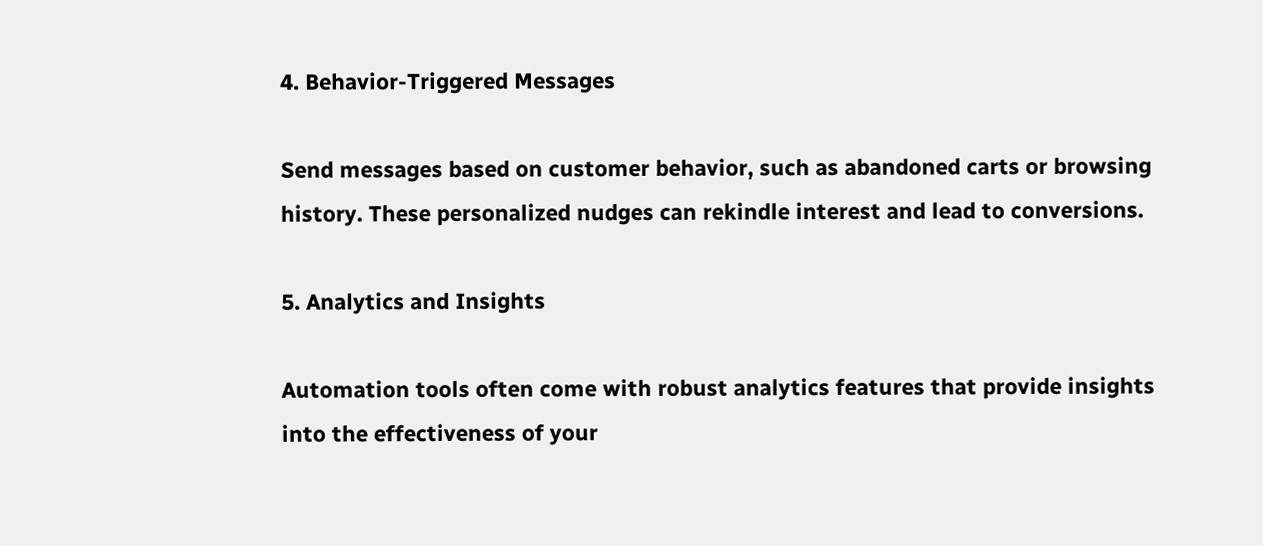4. Behavior-Triggered Messages

Send messages based on customer behavior, such as abandoned carts or browsing history. These personalized nudges can rekindle interest and lead to conversions.

5. Analytics and Insights

Automation tools often come with robust analytics features that provide insights into the effectiveness of your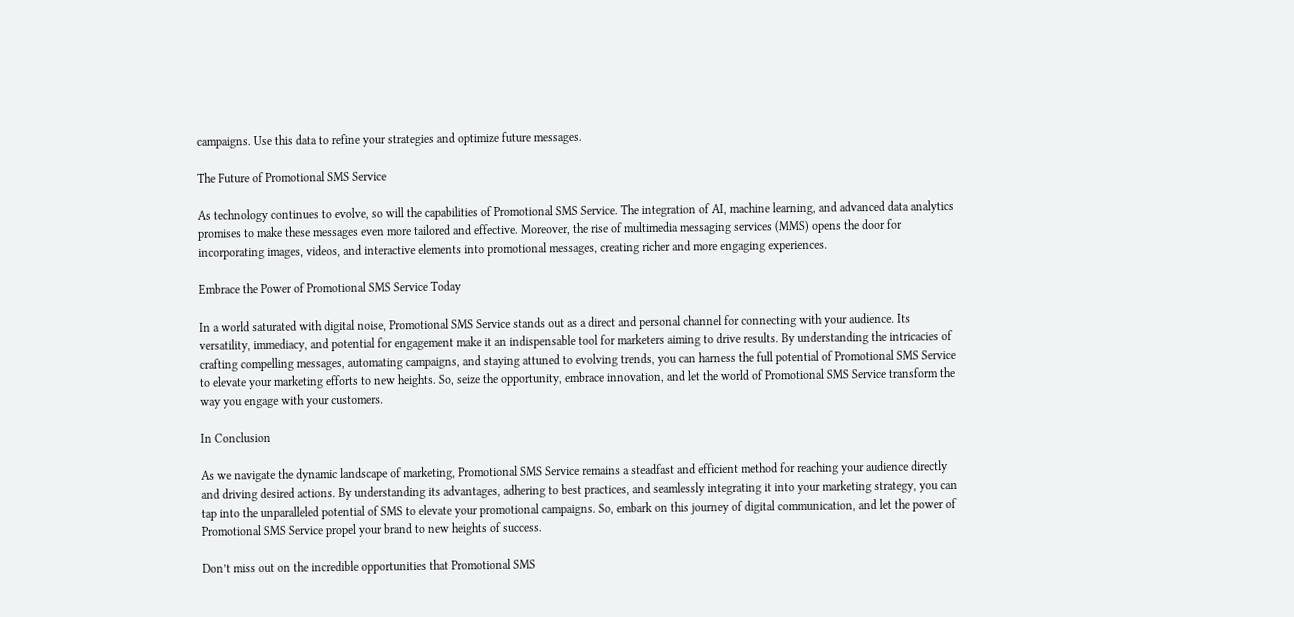campaigns. Use this data to refine your strategies and optimize future messages.

The Future of Promotional SMS Service

As technology continues to evolve, so will the capabilities of Promotional SMS Service. The integration of AI, machine learning, and advanced data analytics promises to make these messages even more tailored and effective. Moreover, the rise of multimedia messaging services (MMS) opens the door for incorporating images, videos, and interactive elements into promotional messages, creating richer and more engaging experiences.

Embrace the Power of Promotional SMS Service Today

In a world saturated with digital noise, Promotional SMS Service stands out as a direct and personal channel for connecting with your audience. Its versatility, immediacy, and potential for engagement make it an indispensable tool for marketers aiming to drive results. By understanding the intricacies of crafting compelling messages, automating campaigns, and staying attuned to evolving trends, you can harness the full potential of Promotional SMS Service to elevate your marketing efforts to new heights. So, seize the opportunity, embrace innovation, and let the world of Promotional SMS Service transform the way you engage with your customers.

In Conclusion

As we navigate the dynamic landscape of marketing, Promotional SMS Service remains a steadfast and efficient method for reaching your audience directly and driving desired actions. By understanding its advantages, adhering to best practices, and seamlessly integrating it into your marketing strategy, you can tap into the unparalleled potential of SMS to elevate your promotional campaigns. So, embark on this journey of digital communication, and let the power of Promotional SMS Service propel your brand to new heights of success.

Don’t miss out on the incredible opportunities that Promotional SMS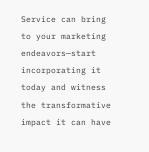Service can bring to your marketing endeavors—start incorporating it today and witness the transformative impact it can have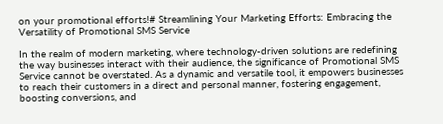on your promotional efforts!# Streamlining Your Marketing Efforts: Embracing the Versatility of Promotional SMS Service

In the realm of modern marketing, where technology-driven solutions are redefining the way businesses interact with their audience, the significance of Promotional SMS Service cannot be overstated. As a dynamic and versatile tool, it empowers businesses to reach their customers in a direct and personal manner, fostering engagement, boosting conversions, and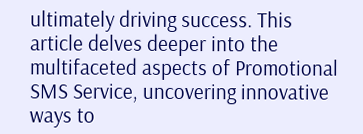ultimately driving success. This article delves deeper into the multifaceted aspects of Promotional SMS Service, uncovering innovative ways to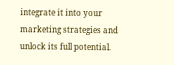integrate it into your marketing strategies and unlock its full potential.